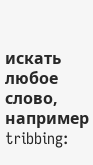искать любое слово, например tribbing: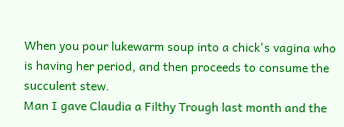When you pour lukewarm soup into a chick's vagina who is having her period, and then proceeds to consume the succulent stew.
Man I gave Claudia a Filthy Trough last month and the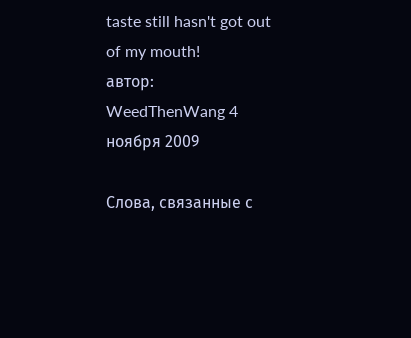taste still hasn't got out of my mouth!
автор: WeedThenWang 4 ноября 2009

Слова, связанные с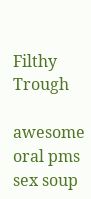Filthy Trough

awesome oral pms sex soup